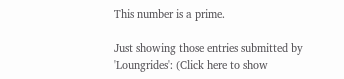This number is a prime.

Just showing those entries submitted by 'Loungrides': (Click here to show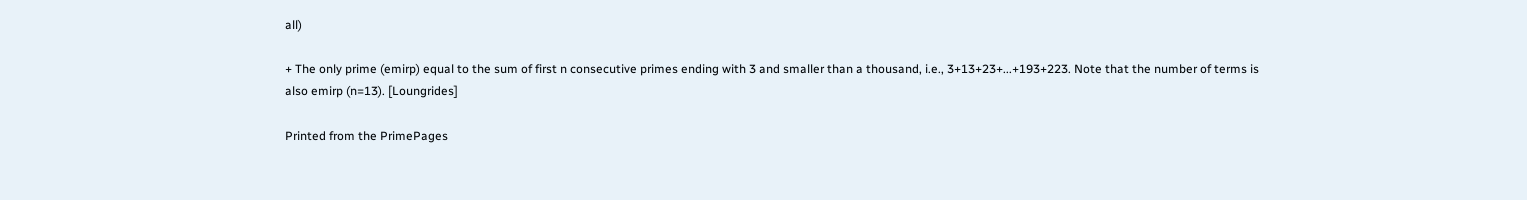all)

+ The only prime (emirp) equal to the sum of first n consecutive primes ending with 3 and smaller than a thousand, i.e., 3+13+23+...+193+223. Note that the number of terms is also emirp (n=13). [Loungrides]

Printed from the PrimePages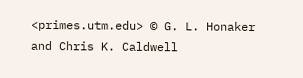<primes.utm.edu> © G. L. Honaker and Chris K. Caldwell